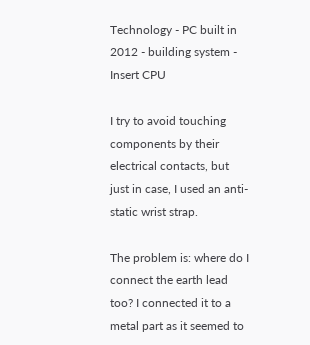Technology - PC built in 2012 - building system - Insert CPU

I try to avoid touching components by their electrical contacts, but just in case, I used an anti-static wrist strap.

The problem is: where do I connect the earth lead too? I connected it to a metal part as it seemed to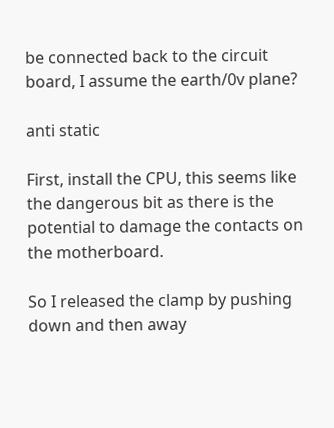be connected back to the circuit board, I assume the earth/0v plane?

anti static

First, install the CPU, this seems like the dangerous bit as there is the potential to damage the contacts on the motherboard.

So I released the clamp by pushing down and then away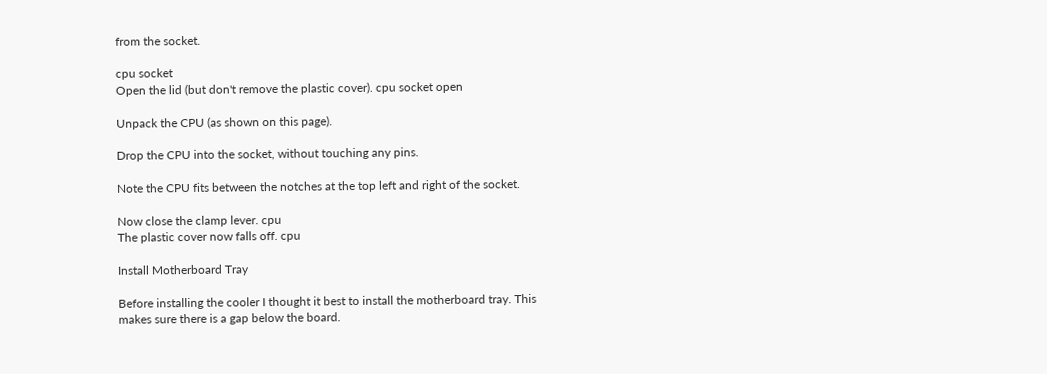from the socket.

cpu socket
Open the lid (but don't remove the plastic cover). cpu socket open

Unpack the CPU (as shown on this page).

Drop the CPU into the socket, without touching any pins.

Note the CPU fits between the notches at the top left and right of the socket.

Now close the clamp lever. cpu
The plastic cover now falls off. cpu

Install Motherboard Tray

Before installing the cooler I thought it best to install the motherboard tray. This makes sure there is a gap below the board.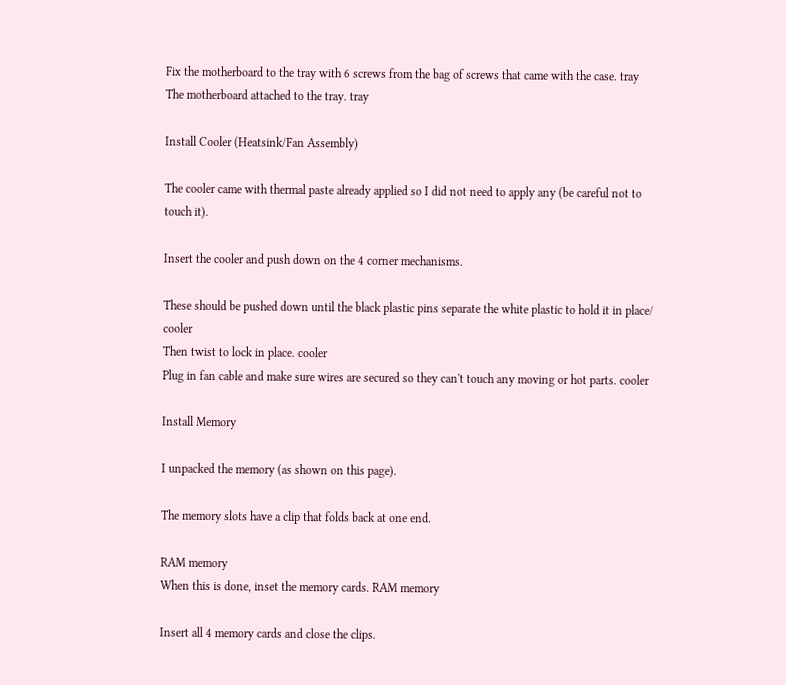Fix the motherboard to the tray with 6 screws from the bag of screws that came with the case. tray
The motherboard attached to the tray. tray

Install Cooler (Heatsink/Fan Assembly)

The cooler came with thermal paste already applied so I did not need to apply any (be careful not to touch it).

Insert the cooler and push down on the 4 corner mechanisms.

These should be pushed down until the black plastic pins separate the white plastic to hold it in place/ cooler
Then twist to lock in place. cooler
Plug in fan cable and make sure wires are secured so they can't touch any moving or hot parts. cooler

Install Memory

I unpacked the memory (as shown on this page).

The memory slots have a clip that folds back at one end.

RAM memory
When this is done, inset the memory cards. RAM memory

Insert all 4 memory cards and close the clips.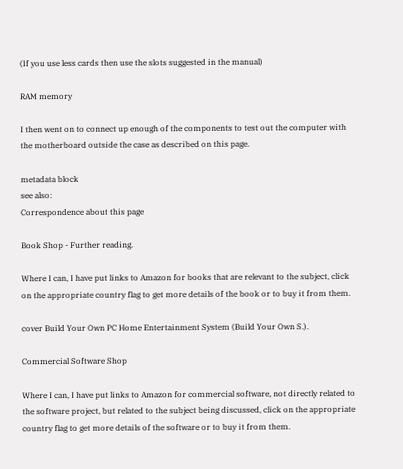(If you use less cards then use the slots suggested in the manual)

RAM memory

I then went on to connect up enough of the components to test out the computer with the motherboard outside the case as described on this page.

metadata block
see also:
Correspondence about this page

Book Shop - Further reading.

Where I can, I have put links to Amazon for books that are relevant to the subject, click on the appropriate country flag to get more details of the book or to buy it from them.

cover Build Your Own PC Home Entertainment System (Build Your Own S.).

Commercial Software Shop

Where I can, I have put links to Amazon for commercial software, not directly related to the software project, but related to the subject being discussed, click on the appropriate country flag to get more details of the software or to buy it from them.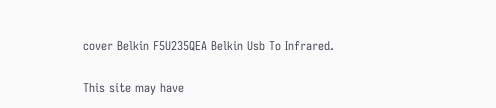cover Belkin F5U235QEA Belkin Usb To Infrared.

This site may have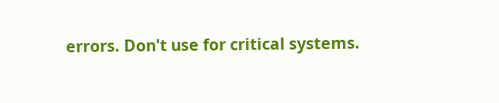errors. Don't use for critical systems.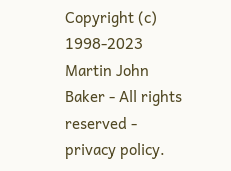Copyright (c) 1998-2023 Martin John Baker - All rights reserved - privacy policy.